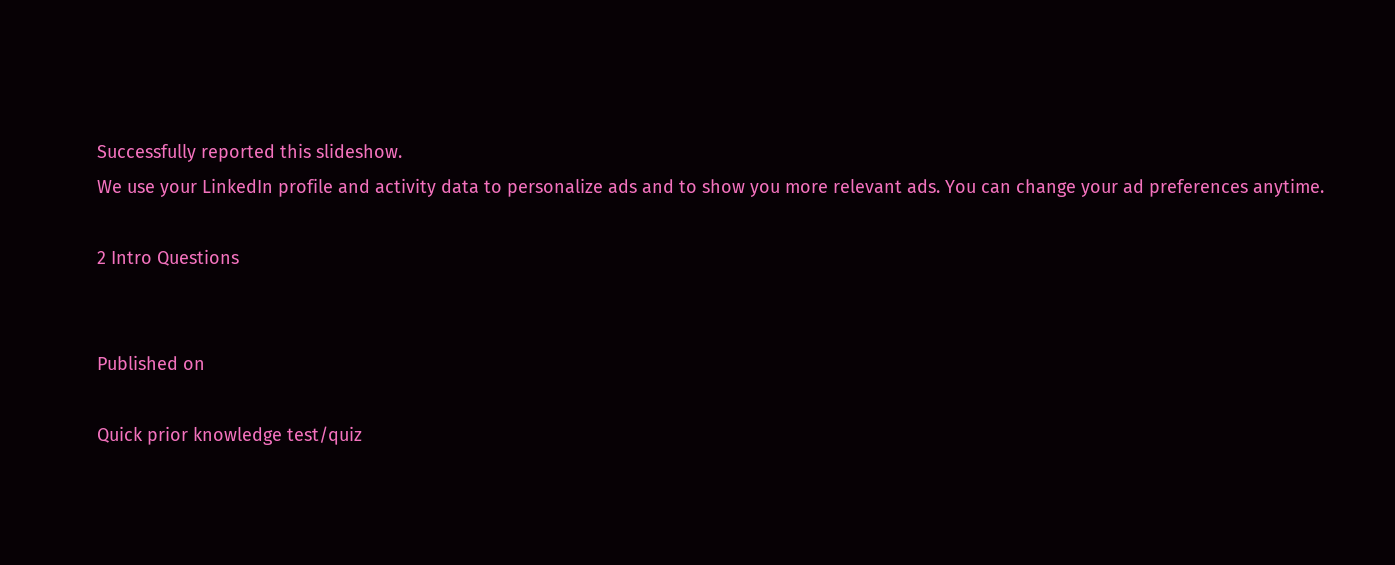Successfully reported this slideshow.
We use your LinkedIn profile and activity data to personalize ads and to show you more relevant ads. You can change your ad preferences anytime.

2 Intro Questions


Published on

Quick prior knowledge test/quiz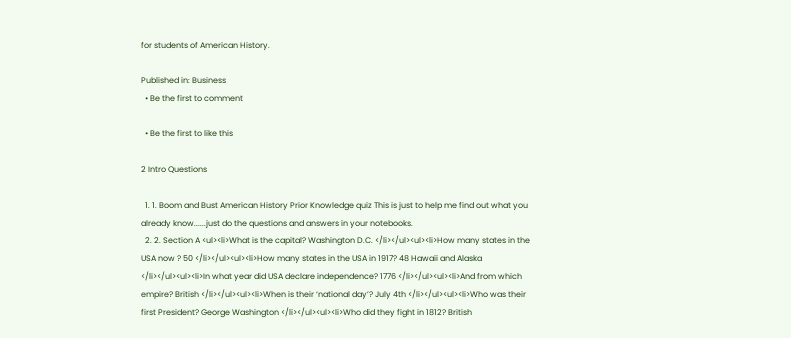for students of American History.

Published in: Business
  • Be the first to comment

  • Be the first to like this

2 Intro Questions

  1. 1. Boom and Bust American History Prior Knowledge quiz This is just to help me find out what you already know......just do the questions and answers in your notebooks.
  2. 2. Section A <ul><li>What is the capital? Washington D.C. </li></ul><ul><li>How many states in the USA now ? 50 </li></ul><ul><li>How many states in the USA in 1917? 48 Hawaii and Alaska </li></ul><ul><li>In what year did USA declare independence? 1776 </li></ul><ul><li>And from which empire? British </li></ul><ul><li>When is their ‘national day’? July 4th </li></ul><ul><li>Who was their first President? George Washington </li></ul><ul><li>Who did they fight in 1812? British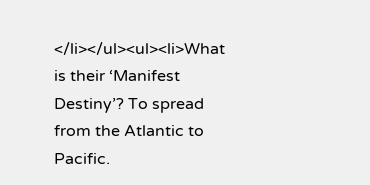</li></ul><ul><li>What is their ‘Manifest Destiny’? To spread from the Atlantic to Pacific.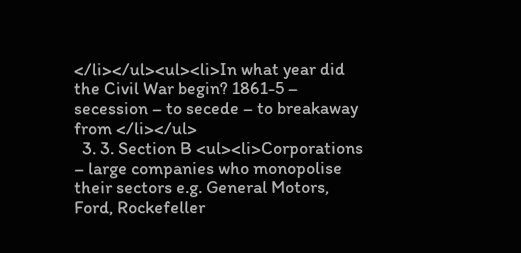</li></ul><ul><li>In what year did the Civil War begin? 1861-5 – secession – to secede – to breakaway from </li></ul>
  3. 3. Section B <ul><li>Corporations – large companies who monopolise their sectors e.g. General Motors, Ford, Rockefeller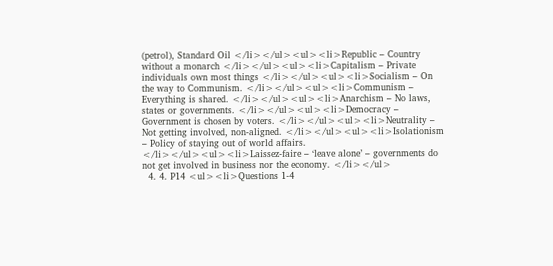(petrol), Standard Oil </li></ul><ul><li>Republic – Country without a monarch </li></ul><ul><li>Capitalism – Private individuals own most things </li></ul><ul><li>Socialism – On the way to Communism. </li></ul><ul><li>Communism – Everything is shared. </li></ul><ul><li>Anarchism – No laws, states or governments. </li></ul><ul><li>Democracy – Government is chosen by voters. </li></ul><ul><li>Neutrality – Not getting involved, non-aligned. </li></ul><ul><li>Isolationism – Policy of staying out of world affairs. </li></ul><ul><li>Laissez-faire – ‘leave alone’ – governments do not get involved in business nor the economy. </li></ul>
  4. 4. P14 <ul><li>Questions 1-4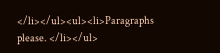</li></ul><ul><li>Paragraphs please. </li></ul>